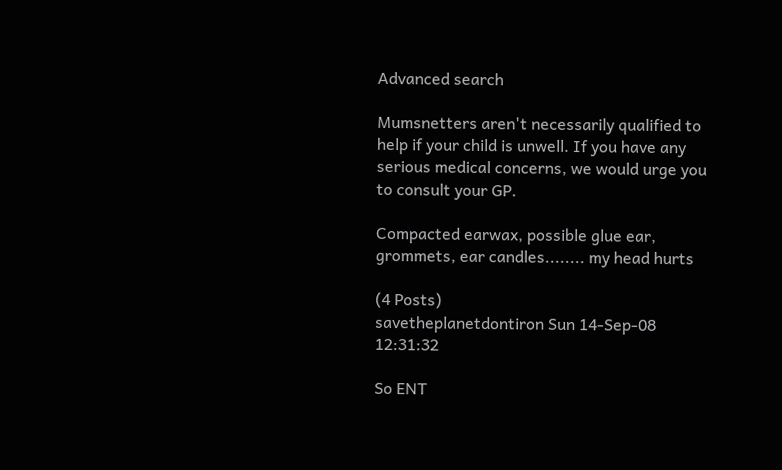Advanced search

Mumsnetters aren't necessarily qualified to help if your child is unwell. If you have any serious medical concerns, we would urge you to consult your GP.

Compacted earwax, possible glue ear, grommets, ear candles........ my head hurts

(4 Posts)
savetheplanetdontiron Sun 14-Sep-08 12:31:32

So ENT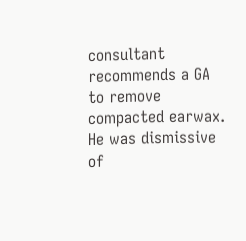consultant recommends a GA to remove compacted earwax. He was dismissive of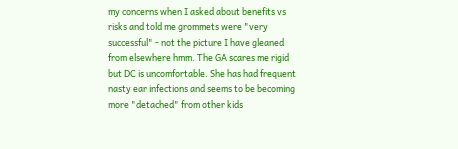my concerns when I asked about benefits vs risks and told me grommets were "very successful" - not the picture I have gleaned from elsewhere hmm. The GA scares me rigid but DC is uncomfortable. She has had frequent nasty ear infections and seems to be becoming more "detached" from other kids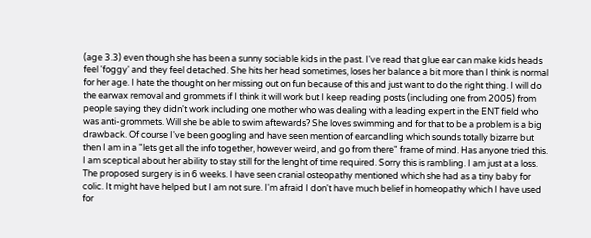(age 3.3) even though she has been a sunny sociable kids in the past. I've read that glue ear can make kids heads feel 'foggy' and they feel detached. She hits her head sometimes, loses her balance a bit more than I think is normal for her age. I hate the thought on her missing out on fun because of this and just want to do the right thing. I will do the earwax removal and grommets if I think it will work but I keep reading posts (including one from 2005) from people saying they didn't work including one mother who was dealing with a leading expert in the ENT field who was anti-grommets. Will she be able to swim aftewards? She loves swimming and for that to be a problem is a big drawback. Of course I've been googling and have seen mention of earcandling which sounds totally bizarre but then I am in a "lets get all the info together, however weird, and go from there" frame of mind. Has anyone tried this. I am sceptical about her ability to stay still for the lenght of time required. Sorry this is rambling. I am just at a loss. The proposed surgery is in 6 weeks. I have seen cranial osteopathy mentioned which she had as a tiny baby for colic. It might have helped but I am not sure. I'm afraid I don't have much belief in homeopathy which I have used for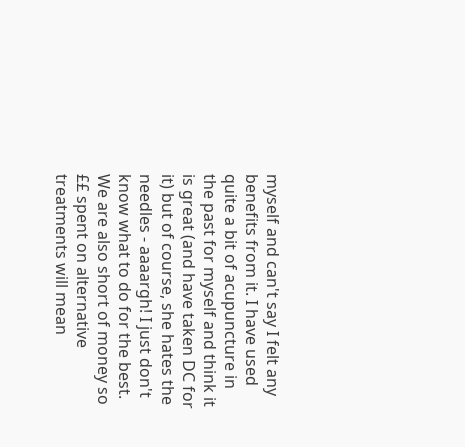myself and can't say I felt any benefits from it. I have used quite a bit of acupuncture in the past for myself and think it is great (and have taken DC for it) but of course, she hates the needles - aaaargh! I just don't know what to do for the best. We are also short of money so ££ spent on alternative treatments will mean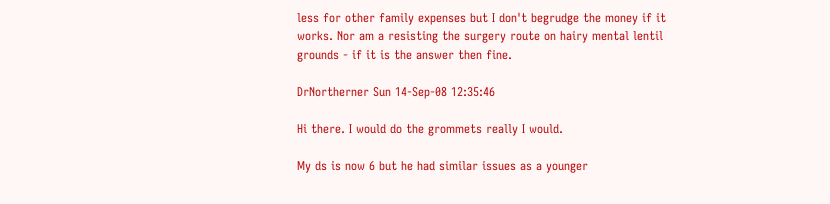less for other family expenses but I don't begrudge the money if it works. Nor am a resisting the surgery route on hairy mental lentil grounds - if it is the answer then fine.

DrNortherner Sun 14-Sep-08 12:35:46

Hi there. I would do the grommets really I would.

My ds is now 6 but he had similar issues as a younger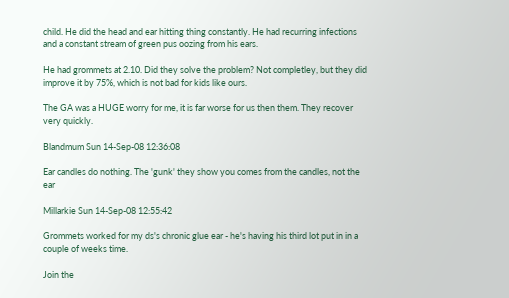child. He did the head and ear hitting thing constantly. He had recurring infections and a constant stream of green pus oozing from his ears.

He had grommets at 2.10. Did they solve the problem? Not completley, but they did improve it by 75%, which is not bad for kids like ours.

The GA was a HUGE worry for me, it is far worse for us then them. They recover very quickly.

Blandmum Sun 14-Sep-08 12:36:08

Ear candles do nothing. The 'gunk' they show you comes from the candles, not the ear

Millarkie Sun 14-Sep-08 12:55:42

Grommets worked for my ds's chronic glue ear - he's having his third lot put in in a couple of weeks time.

Join the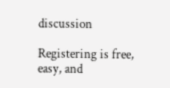discussion

Registering is free, easy, and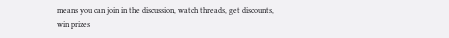means you can join in the discussion, watch threads, get discounts, win prizes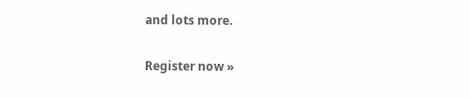and lots more.

Register now »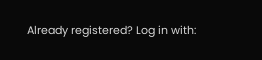Already registered? Log in with: